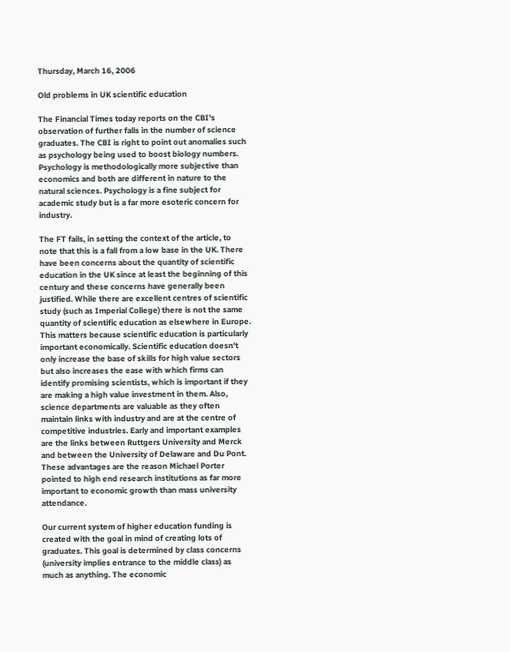Thursday, March 16, 2006

Old problems in UK scientific education

The Financial Times today reports on the CBI's observation of further falls in the number of science graduates. The CBI is right to point out anomalies such as psychology being used to boost biology numbers. Psychology is methodologically more subjective than economics and both are different in nature to the natural sciences. Psychology is a fine subject for academic study but is a far more esoteric concern for industry.

The FT fails, in setting the context of the article, to note that this is a fall from a low base in the UK. There have been concerns about the quantity of scientific education in the UK since at least the beginning of this century and these concerns have generally been justified. While there are excellent centres of scientific study (such as Imperial College) there is not the same quantity of scientific education as elsewhere in Europe. This matters because scientific education is particularly important economically. Scientific education doesn't only increase the base of skills for high value sectors but also increases the ease with which firms can identify promising scientists, which is important if they are making a high value investment in them. Also, science departments are valuable as they often maintain links with industry and are at the centre of competitive industries. Early and important examples are the links between Ruttgers University and Merck and between the University of Delaware and Du Pont. These advantages are the reason Michael Porter pointed to high end research institutions as far more important to economic growth than mass university attendance.

Our current system of higher education funding is created with the goal in mind of creating lots of graduates. This goal is determined by class concerns (university implies entrance to the middle class) as much as anything. The economic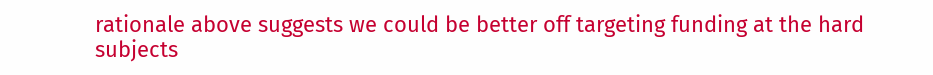rationale above suggests we could be better off targeting funding at the hard subjects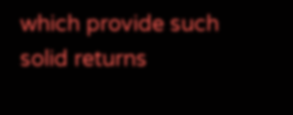which provide such solid returns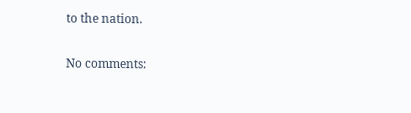to the nation.

No comments: